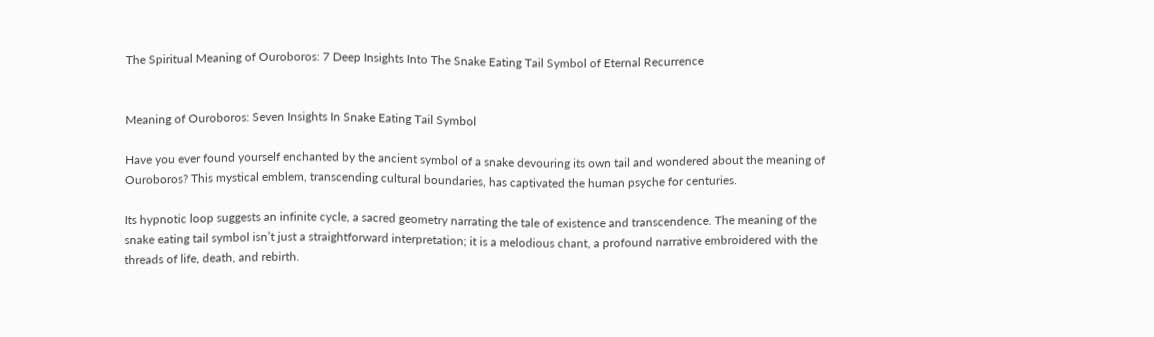The Spiritual Meaning of Ouroboros: 7 Deep Insights Into The Snake Eating Tail Symbol of Eternal Recurrence


Meaning of Ouroboros: Seven Insights In Snake Eating Tail Symbol

Have you ever found yourself enchanted by the ancient symbol of a snake devouring its own tail and wondered about the meaning of Ouroboros? This mystical emblem, transcending cultural boundaries, has captivated the human psyche for centuries.

Its hypnotic loop suggests an infinite cycle, a sacred geometry narrating the tale of existence and transcendence. The meaning of the snake eating tail symbol isn’t just a straightforward interpretation; it is a melodious chant, a profound narrative embroidered with the threads of life, death, and rebirth.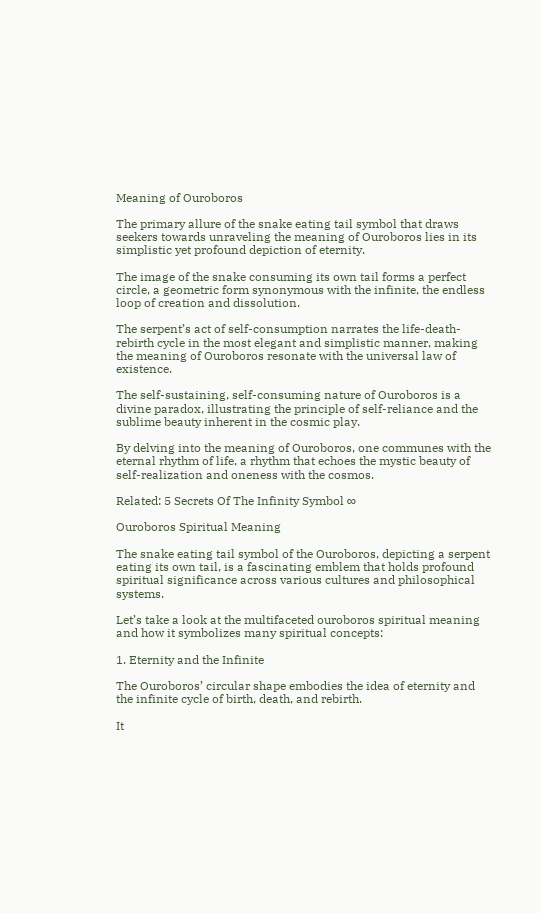Meaning of Ouroboros

The primary allure of the snake eating tail symbol that draws seekers towards unraveling the meaning of Ouroboros lies in its simplistic yet profound depiction of eternity.

The image of the snake consuming its own tail forms a perfect circle, a geometric form synonymous with the infinite, the endless loop of creation and dissolution.

The serpent’s act of self-consumption narrates the life-death-rebirth cycle in the most elegant and simplistic manner, making the meaning of Ouroboros resonate with the universal law of existence.

The self-sustaining, self-consuming nature of Ouroboros is a divine paradox, illustrating the principle of self-reliance and the sublime beauty inherent in the cosmic play.

By delving into the meaning of Ouroboros, one communes with the eternal rhythm of life, a rhythm that echoes the mystic beauty of self-realization and oneness with the cosmos.

Related: 5 Secrets Of The Infinity Symbol ∞

Ouroboros Spiritual Meaning

The snake eating tail symbol of the Ouroboros, depicting a serpent eating its own tail, is a fascinating emblem that holds profound spiritual significance across various cultures and philosophical systems.

Let’s take a look at the multifaceted ouroboros spiritual meaning and how it symbolizes many spiritual concepts:

1. Eternity and the Infinite

The Ouroboros’ circular shape embodies the idea of eternity and the infinite cycle of birth, death, and rebirth.

It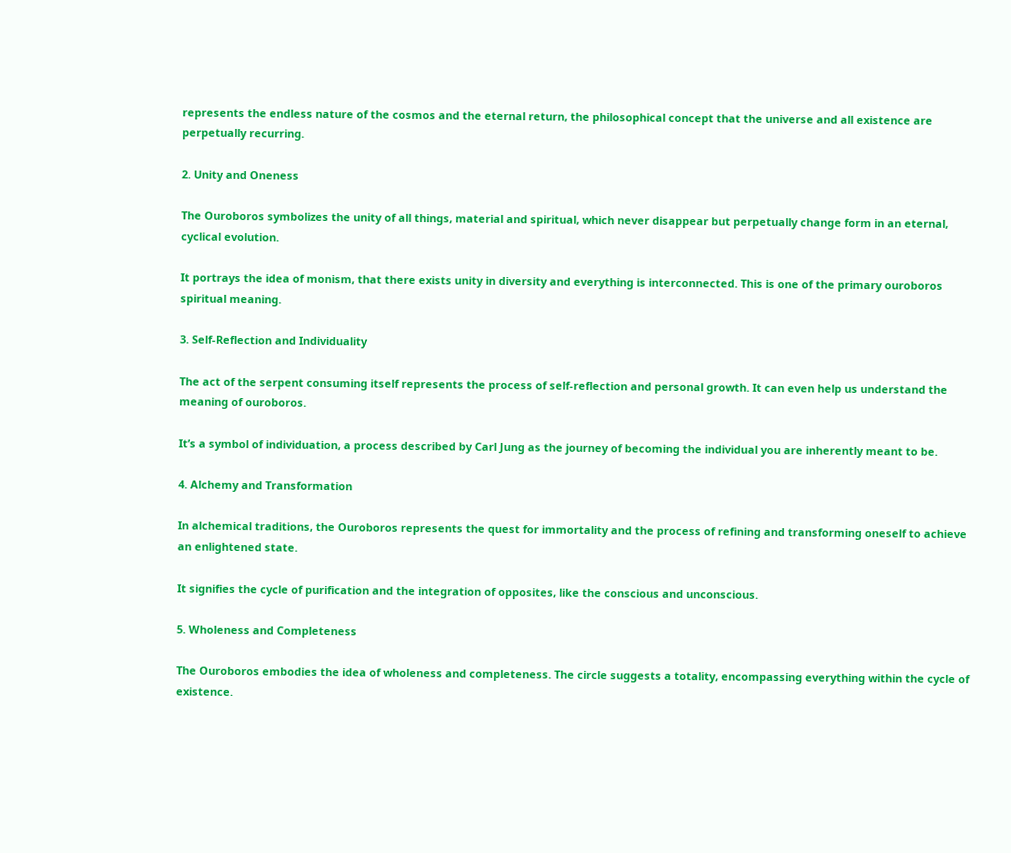represents the endless nature of the cosmos and the eternal return, the philosophical concept that the universe and all existence are perpetually recurring.

2. Unity and Oneness

The Ouroboros symbolizes the unity of all things, material and spiritual, which never disappear but perpetually change form in an eternal, cyclical evolution.

It portrays the idea of monism, that there exists unity in diversity and everything is interconnected. This is one of the primary ouroboros spiritual meaning.

3. Self-Reflection and Individuality

The act of the serpent consuming itself represents the process of self-reflection and personal growth. It can even help us understand the meaning of ouroboros.

It’s a symbol of individuation, a process described by Carl Jung as the journey of becoming the individual you are inherently meant to be.

4. Alchemy and Transformation

In alchemical traditions, the Ouroboros represents the quest for immortality and the process of refining and transforming oneself to achieve an enlightened state.

It signifies the cycle of purification and the integration of opposites, like the conscious and unconscious.

5. Wholeness and Completeness

The Ouroboros embodies the idea of wholeness and completeness. The circle suggests a totality, encompassing everything within the cycle of existence.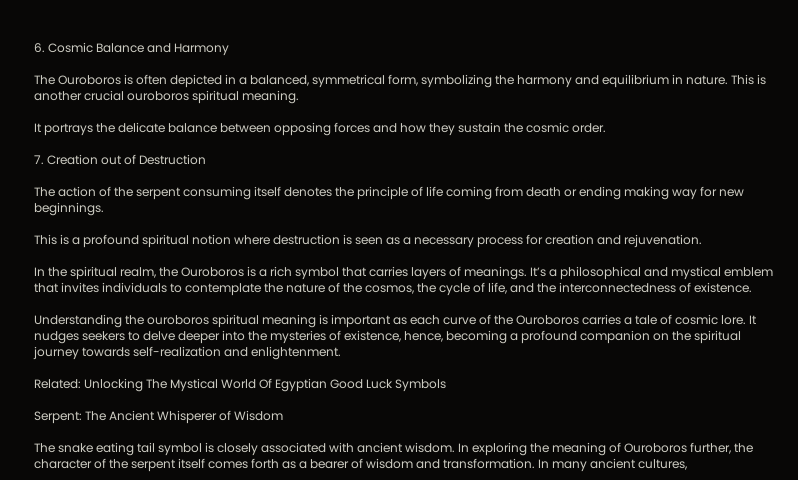6. Cosmic Balance and Harmony

The Ouroboros is often depicted in a balanced, symmetrical form, symbolizing the harmony and equilibrium in nature. This is another crucial ouroboros spiritual meaning.

It portrays the delicate balance between opposing forces and how they sustain the cosmic order.

7. Creation out of Destruction

The action of the serpent consuming itself denotes the principle of life coming from death or ending making way for new beginnings.

This is a profound spiritual notion where destruction is seen as a necessary process for creation and rejuvenation.

In the spiritual realm, the Ouroboros is a rich symbol that carries layers of meanings. It’s a philosophical and mystical emblem that invites individuals to contemplate the nature of the cosmos, the cycle of life, and the interconnectedness of existence.

Understanding the ouroboros spiritual meaning is important as each curve of the Ouroboros carries a tale of cosmic lore. It nudges seekers to delve deeper into the mysteries of existence, hence, becoming a profound companion on the spiritual journey towards self-realization and enlightenment.

Related: Unlocking The Mystical World Of Egyptian Good Luck Symbols

Serpent: The Ancient Whisperer of Wisdom

The snake eating tail symbol is closely associated with ancient wisdom. In exploring the meaning of Ouroboros further, the character of the serpent itself comes forth as a bearer of wisdom and transformation. In many ancient cultures,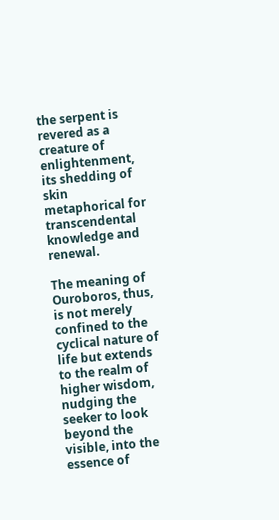the serpent is revered as a creature of enlightenment, its shedding of skin metaphorical for transcendental knowledge and renewal.

The meaning of Ouroboros, thus, is not merely confined to the cyclical nature of life but extends to the realm of higher wisdom, nudging the seeker to look beyond the visible, into the essence of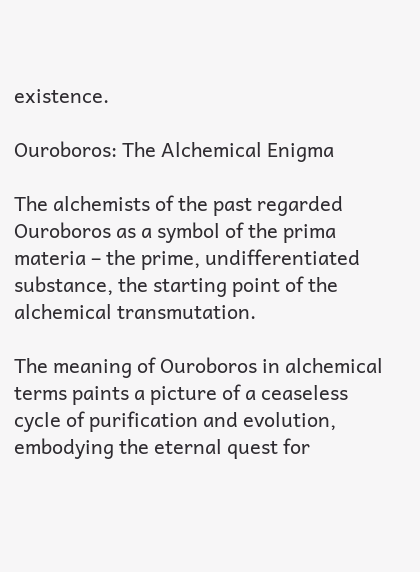existence.

Ouroboros: The Alchemical Enigma

The alchemists of the past regarded Ouroboros as a symbol of the prima materia – the prime, undifferentiated substance, the starting point of the alchemical transmutation.

The meaning of Ouroboros in alchemical terms paints a picture of a ceaseless cycle of purification and evolution, embodying the eternal quest for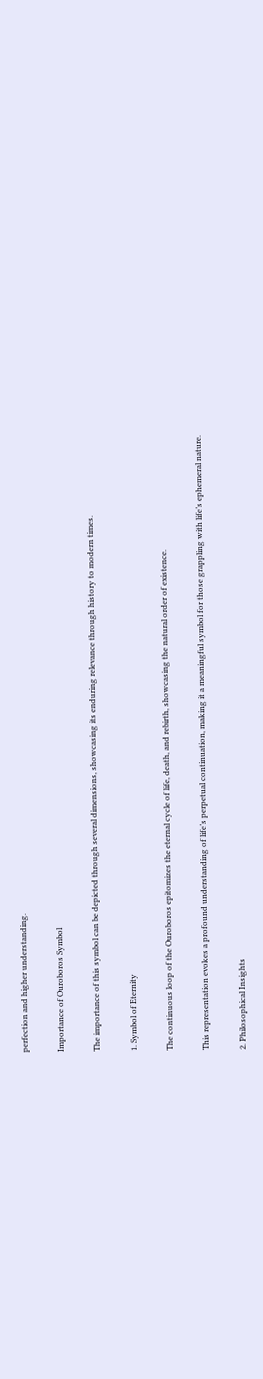perfection and higher understanding.

Importance of Ouroboros Symbol

The importance of this symbol can be depicted through several dimensions, showcasing its enduring relevance through history to modern times.

1. Symbol of Eternity

The continuous loop of the Ouroboros epitomizes the eternal cycle of life, death, and rebirth, showcasing the natural order of existence.

This representation evokes a profound understanding of life’s perpetual continuation, making it a meaningful symbol for those grappling with life’s ephemeral nature.

2. Philosophical Insights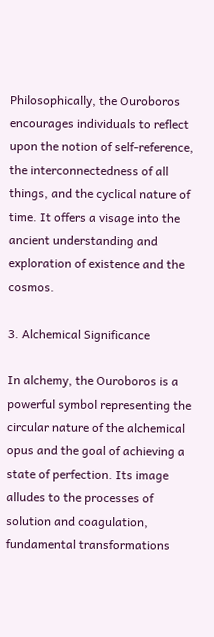Philosophically, the Ouroboros encourages individuals to reflect upon the notion of self-reference, the interconnectedness of all things, and the cyclical nature of time. It offers a visage into the ancient understanding and exploration of existence and the cosmos.

3. Alchemical Significance

In alchemy, the Ouroboros is a powerful symbol representing the circular nature of the alchemical opus and the goal of achieving a state of perfection. Its image alludes to the processes of solution and coagulation, fundamental transformations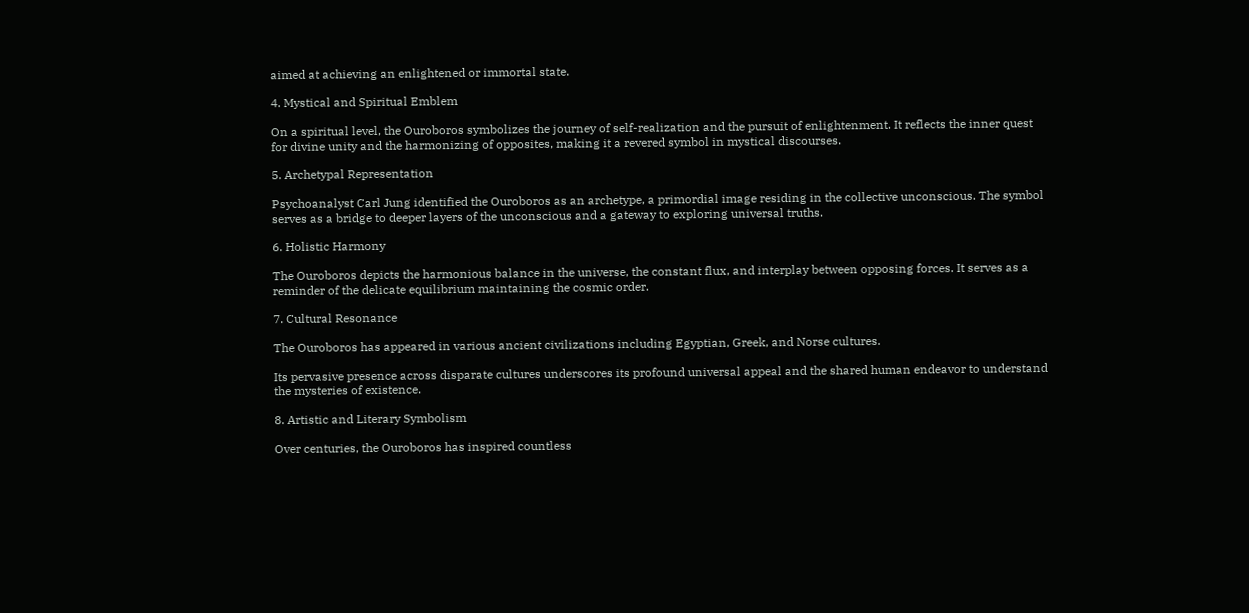aimed at achieving an enlightened or immortal state.

4. Mystical and Spiritual Emblem

On a spiritual level, the Ouroboros symbolizes the journey of self-realization and the pursuit of enlightenment. It reflects the inner quest for divine unity and the harmonizing of opposites, making it a revered symbol in mystical discourses.

5. Archetypal Representation

Psychoanalyst Carl Jung identified the Ouroboros as an archetype, a primordial image residing in the collective unconscious. The symbol serves as a bridge to deeper layers of the unconscious and a gateway to exploring universal truths.

6. Holistic Harmony

The Ouroboros depicts the harmonious balance in the universe, the constant flux, and interplay between opposing forces. It serves as a reminder of the delicate equilibrium maintaining the cosmic order.

7. Cultural Resonance

The Ouroboros has appeared in various ancient civilizations including Egyptian, Greek, and Norse cultures.

Its pervasive presence across disparate cultures underscores its profound universal appeal and the shared human endeavor to understand the mysteries of existence.

8. Artistic and Literary Symbolism

Over centuries, the Ouroboros has inspired countless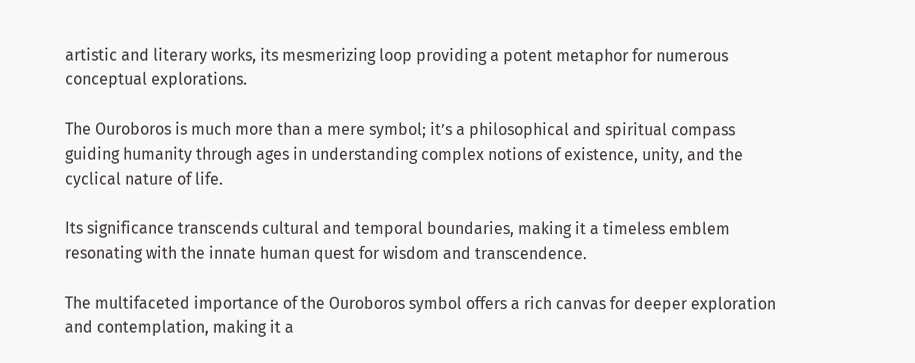artistic and literary works, its mesmerizing loop providing a potent metaphor for numerous conceptual explorations.

The Ouroboros is much more than a mere symbol; it’s a philosophical and spiritual compass guiding humanity through ages in understanding complex notions of existence, unity, and the cyclical nature of life.

Its significance transcends cultural and temporal boundaries, making it a timeless emblem resonating with the innate human quest for wisdom and transcendence.

The multifaceted importance of the Ouroboros symbol offers a rich canvas for deeper exploration and contemplation, making it a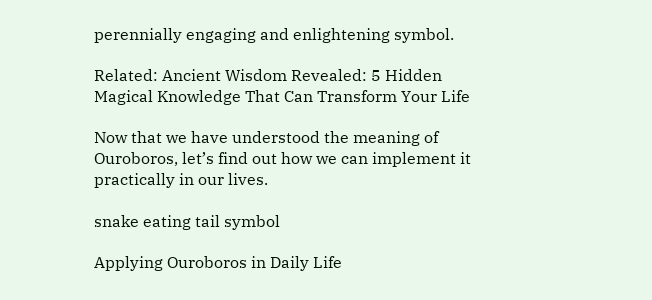perennially engaging and enlightening symbol.

Related: Ancient Wisdom Revealed: 5 Hidden Magical Knowledge That Can Transform Your Life

Now that we have understood the meaning of Ouroboros, let’s find out how we can implement it practically in our lives.

snake eating tail symbol

Applying Ouroboros in Daily Life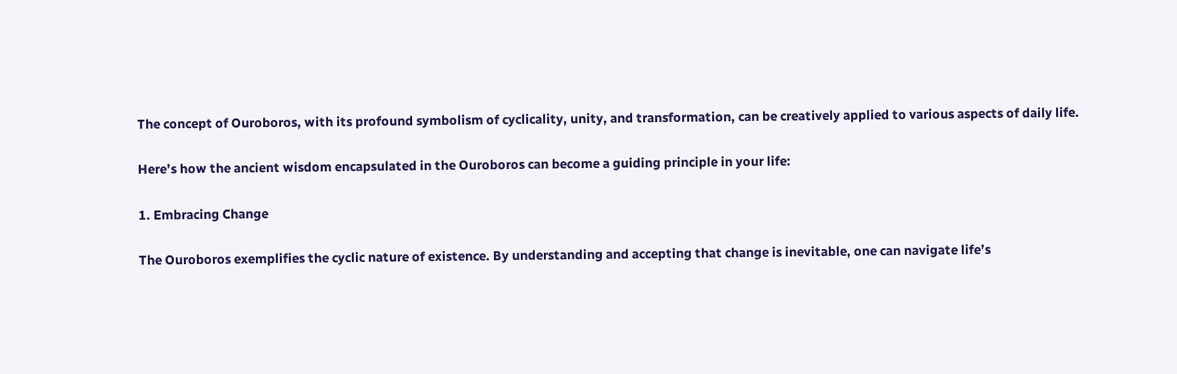The concept of Ouroboros, with its profound symbolism of cyclicality, unity, and transformation, can be creatively applied to various aspects of daily life.

Here’s how the ancient wisdom encapsulated in the Ouroboros can become a guiding principle in your life:

1. Embracing Change

The Ouroboros exemplifies the cyclic nature of existence. By understanding and accepting that change is inevitable, one can navigate life’s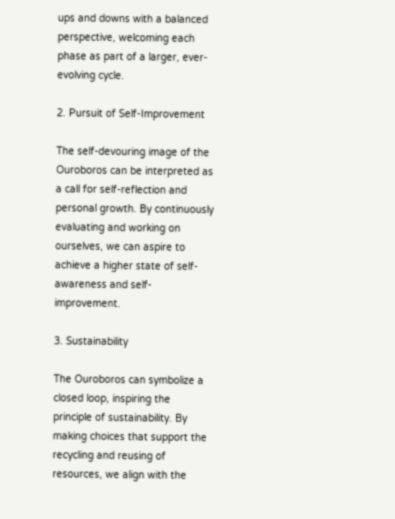ups and downs with a balanced perspective, welcoming each phase as part of a larger, ever-evolving cycle.

2. Pursuit of Self-Improvement

The self-devouring image of the Ouroboros can be interpreted as a call for self-reflection and personal growth. By continuously evaluating and working on ourselves, we can aspire to achieve a higher state of self-awareness and self-improvement.

3. Sustainability

The Ouroboros can symbolize a closed loop, inspiring the principle of sustainability. By making choices that support the recycling and reusing of resources, we align with the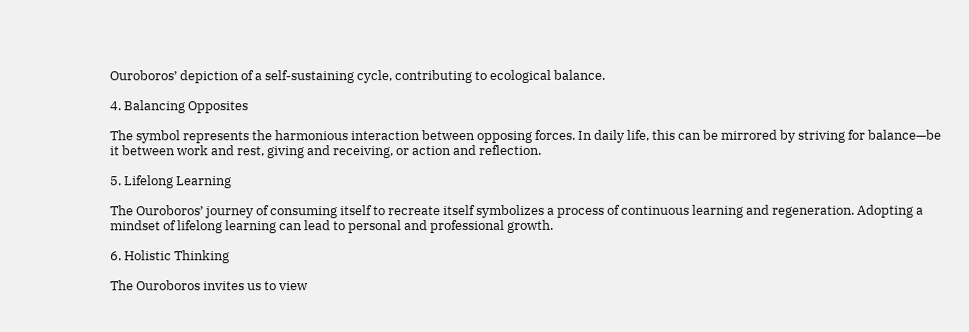Ouroboros’ depiction of a self-sustaining cycle, contributing to ecological balance.

4. Balancing Opposites

The symbol represents the harmonious interaction between opposing forces. In daily life, this can be mirrored by striving for balance—be it between work and rest, giving and receiving, or action and reflection.

5. Lifelong Learning

The Ouroboros’ journey of consuming itself to recreate itself symbolizes a process of continuous learning and regeneration. Adopting a mindset of lifelong learning can lead to personal and professional growth.

6. Holistic Thinking

The Ouroboros invites us to view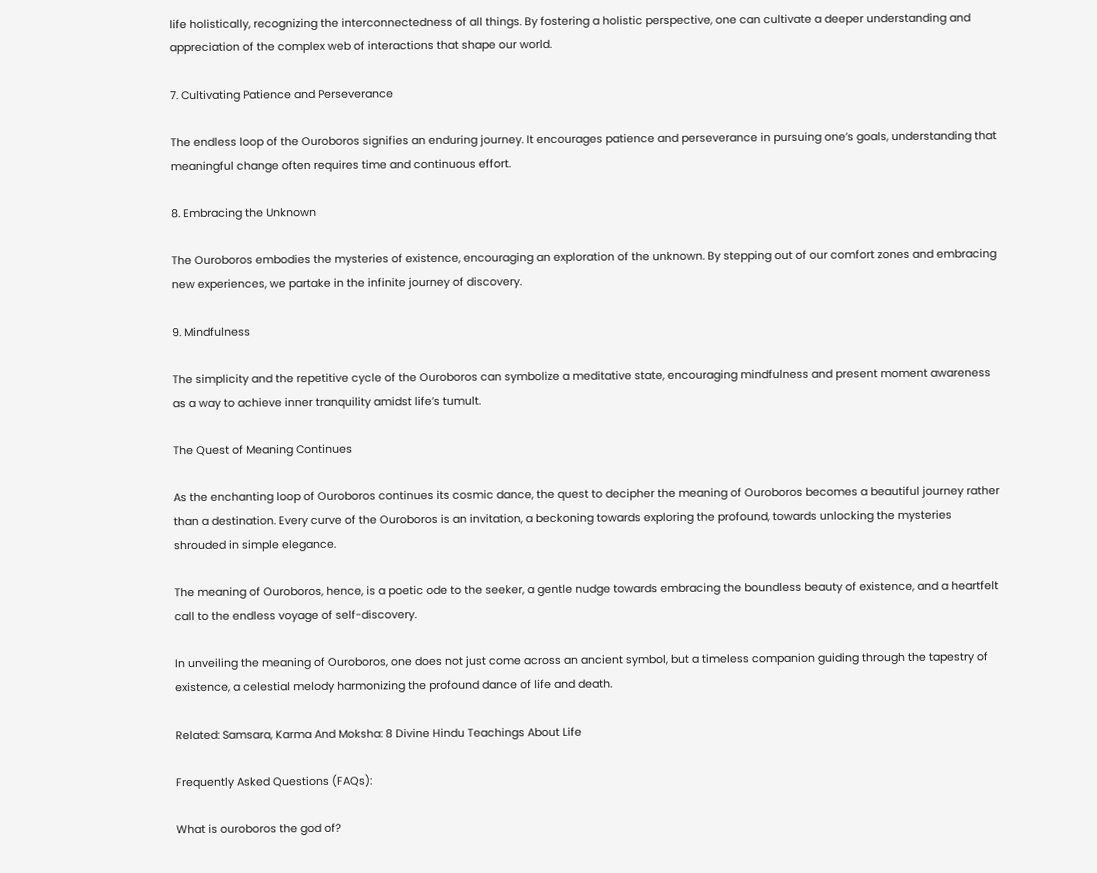life holistically, recognizing the interconnectedness of all things. By fostering a holistic perspective, one can cultivate a deeper understanding and appreciation of the complex web of interactions that shape our world.

7. Cultivating Patience and Perseverance

The endless loop of the Ouroboros signifies an enduring journey. It encourages patience and perseverance in pursuing one’s goals, understanding that meaningful change often requires time and continuous effort.

8. Embracing the Unknown

The Ouroboros embodies the mysteries of existence, encouraging an exploration of the unknown. By stepping out of our comfort zones and embracing new experiences, we partake in the infinite journey of discovery.

9. Mindfulness

The simplicity and the repetitive cycle of the Ouroboros can symbolize a meditative state, encouraging mindfulness and present moment awareness as a way to achieve inner tranquility amidst life’s tumult.

The Quest of Meaning Continues

As the enchanting loop of Ouroboros continues its cosmic dance, the quest to decipher the meaning of Ouroboros becomes a beautiful journey rather than a destination. Every curve of the Ouroboros is an invitation, a beckoning towards exploring the profound, towards unlocking the mysteries shrouded in simple elegance.

The meaning of Ouroboros, hence, is a poetic ode to the seeker, a gentle nudge towards embracing the boundless beauty of existence, and a heartfelt call to the endless voyage of self-discovery.

In unveiling the meaning of Ouroboros, one does not just come across an ancient symbol, but a timeless companion guiding through the tapestry of existence, a celestial melody harmonizing the profound dance of life and death.

Related: Samsara, Karma And Moksha: 8 Divine Hindu Teachings About Life

Frequently Asked Questions (FAQs):

What is ouroboros the god of?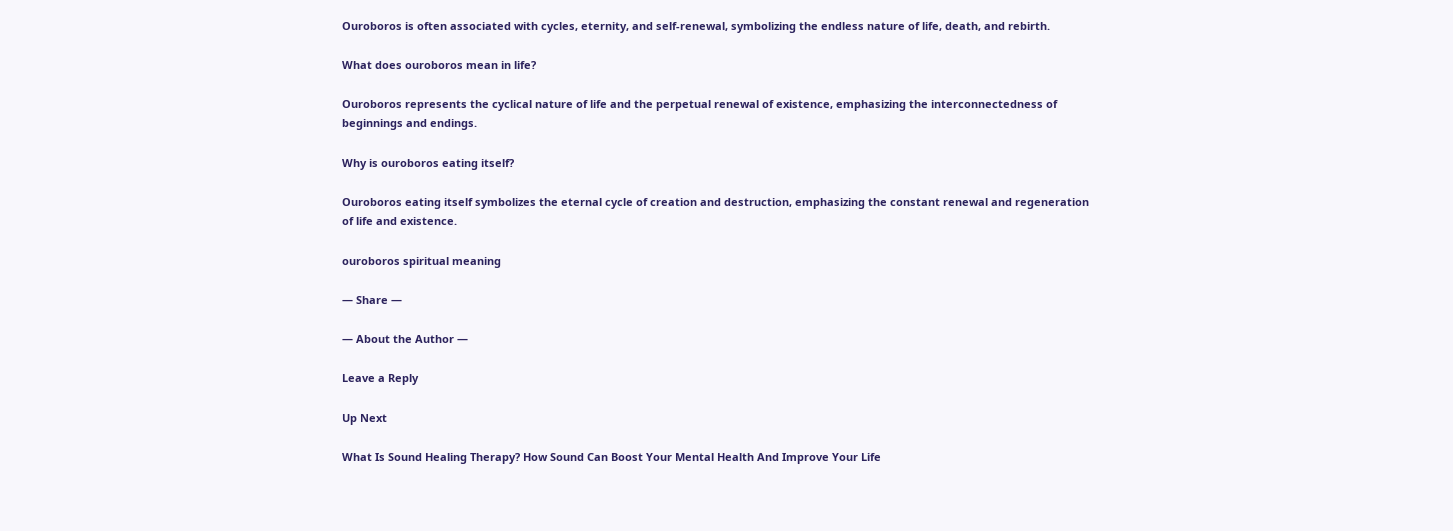Ouroboros is often associated with cycles, eternity, and self-renewal, symbolizing the endless nature of life, death, and rebirth.

What does ouroboros mean in life?

Ouroboros represents the cyclical nature of life and the perpetual renewal of existence, emphasizing the interconnectedness of beginnings and endings.

Why is ouroboros eating itself?

Ouroboros eating itself symbolizes the eternal cycle of creation and destruction, emphasizing the constant renewal and regeneration of life and existence.

ouroboros spiritual meaning

— Share —

— About the Author —

Leave a Reply

Up Next

What Is Sound Healing Therapy? How Sound Can Boost Your Mental Health And Improve Your Life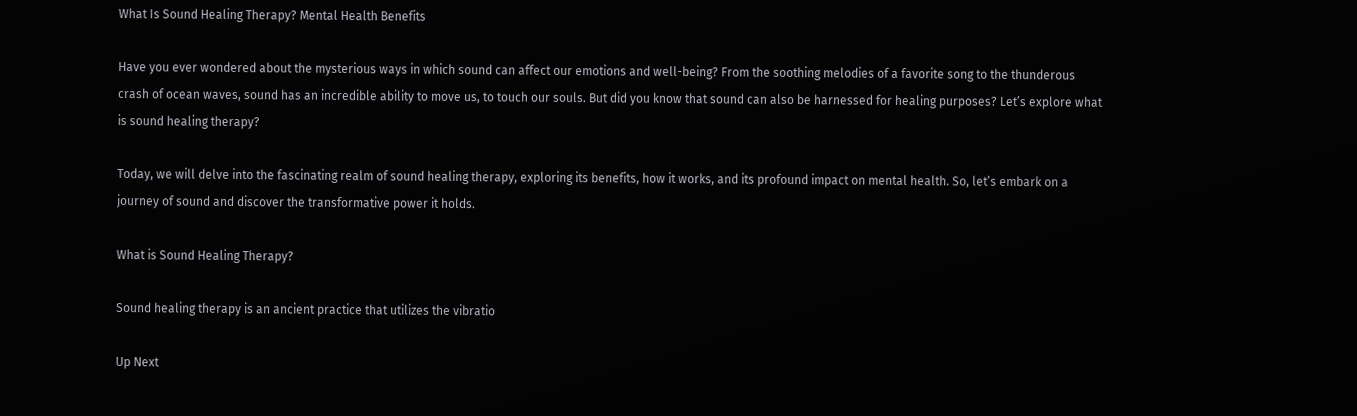What Is Sound Healing Therapy? Mental Health Benefits

Have you ever wondered about the mysterious ways in which sound can affect our emotions and well-being? From the soothing melodies of a favorite song to the thunderous crash of ocean waves, sound has an incredible ability to move us, to touch our souls. But did you know that sound can also be harnessed for healing purposes? Let’s explore what is sound healing therapy?

Today, we will delve into the fascinating realm of sound healing therapy, exploring its benefits, how it works, and its profound impact on mental health. So, let’s embark on a journey of sound and discover the transformative power it holds.

What is Sound Healing Therapy?

Sound healing therapy is an ancient practice that utilizes the vibratio

Up Next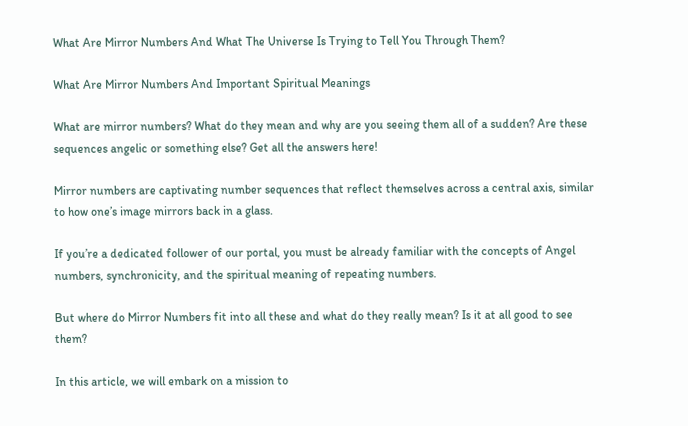What Are Mirror Numbers And What The Universe Is Trying to Tell You Through Them?

What Are Mirror Numbers And Important Spiritual Meanings

What are mirror numbers? What do they mean and why are you seeing them all of a sudden? Are these sequences angelic or something else? Get all the answers here!

Mirror numbers are captivating number sequences that reflect themselves across a central axis, similar to how one’s image mirrors back in a glass.

If you’re a dedicated follower of our portal, you must be already familiar with the concepts of Angel numbers, synchronicity, and the spiritual meaning of repeating numbers.

But where do Mirror Numbers fit into all these and what do they really mean? Is it at all good to see them?

In this article, we will embark on a mission to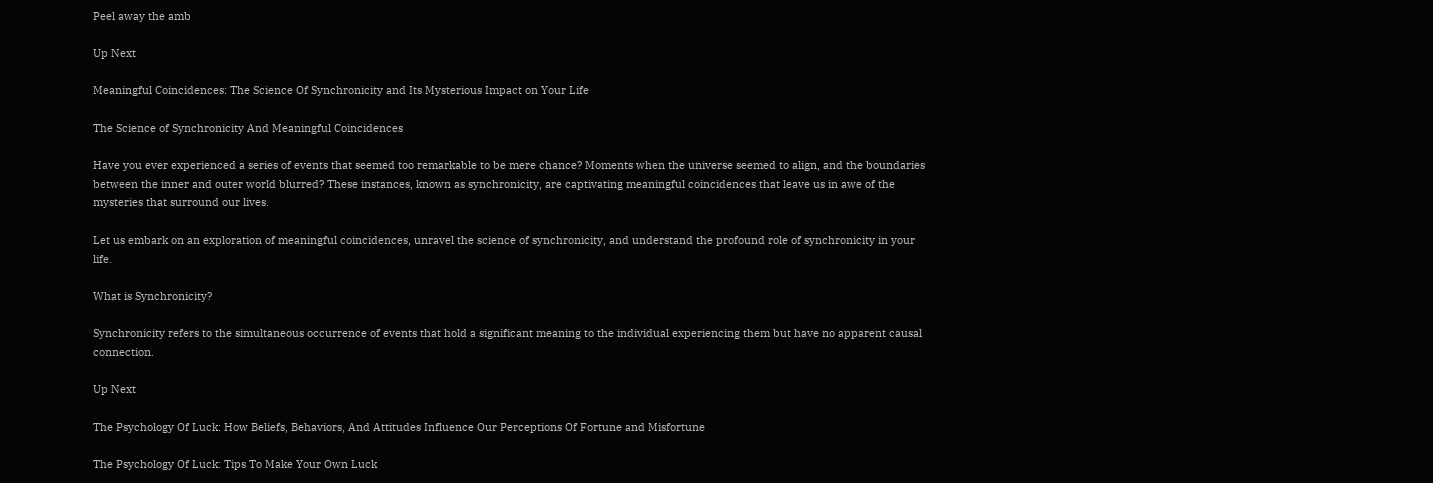Peel away the amb

Up Next

Meaningful Coincidences: The Science Of Synchronicity and Its Mysterious Impact on Your Life

The Science of Synchronicity And Meaningful Coincidences

Have you ever experienced a series of events that seemed too remarkable to be mere chance? Moments when the universe seemed to align, and the boundaries between the inner and outer world blurred? These instances, known as synchronicity, are captivating meaningful coincidences that leave us in awe of the mysteries that surround our lives.

Let us embark on an exploration of meaningful coincidences, unravel the science of synchronicity, and understand the profound role of synchronicity in your life.

What is Synchronicity?

Synchronicity refers to the simultaneous occurrence of events that hold a significant meaning to the individual experiencing them but have no apparent causal connection.

Up Next

The Psychology Of Luck: How Beliefs, Behaviors, And Attitudes Influence Our Perceptions Of Fortune and Misfortune

The Psychology Of Luck: Tips To Make Your Own Luck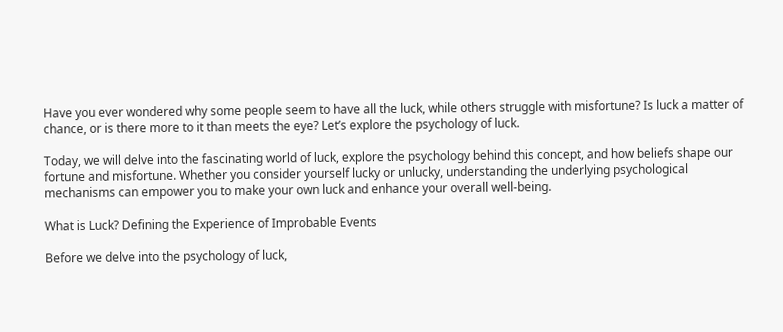Have you ever wondered why some people seem to have all the luck, while others struggle with misfortune? Is luck a matter of chance, or is there more to it than meets the eye? Let’s explore the psychology of luck.

Today, we will delve into the fascinating world of luck, explore the psychology behind this concept, and how beliefs shape our fortune and misfortune. Whether you consider yourself lucky or unlucky, understanding the underlying psychological mechanisms can empower you to make your own luck and enhance your overall well-being.

What is Luck? Defining the Experience of Improbable Events

Before we delve into the psychology of luck,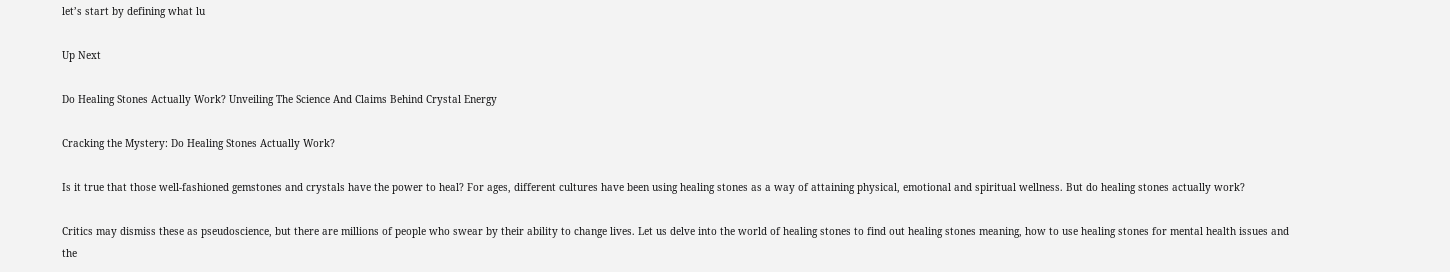let’s start by defining what lu

Up Next

Do Healing Stones Actually Work? Unveiling The Science And Claims Behind Crystal Energy

Cracking the Mystery: Do Healing Stones Actually Work?

Is it true that those well-fashioned gemstones and crystals have the power to heal? For ages, different cultures have been using healing stones as a way of attaining physical, emotional and spiritual wellness. But do healing stones actually work?

Critics may dismiss these as pseudoscience, but there are millions of people who swear by their ability to change lives. Let us delve into the world of healing stones to find out healing stones meaning, how to use healing stones for mental health issues and the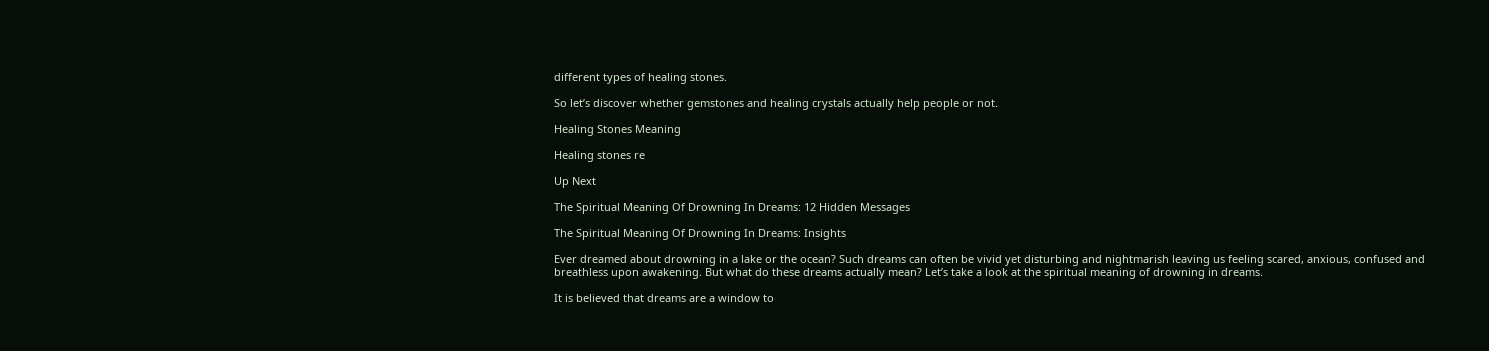different types of healing stones.

So let’s discover whether gemstones and healing crystals actually help people or not.

Healing Stones Meaning

Healing stones re

Up Next

The Spiritual Meaning Of Drowning In Dreams: 12 Hidden Messages

The Spiritual Meaning Of Drowning In Dreams: Insights

Ever dreamed about drowning in a lake or the ocean? Such dreams can often be vivid yet disturbing and nightmarish leaving us feeling scared, anxious, confused and breathless upon awakening. But what do these dreams actually mean? Let’s take a look at the spiritual meaning of drowning in dreams.

It is believed that dreams are a window to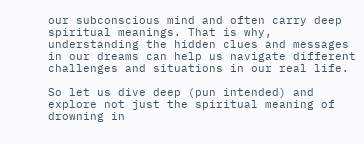our subconscious mind and often carry deep spiritual meanings. That is why, understanding the hidden clues and messages in our dreams can help us navigate different challenges and situations in our real life.

So let us dive deep (pun intended) and explore not just the spiritual meaning of drowning in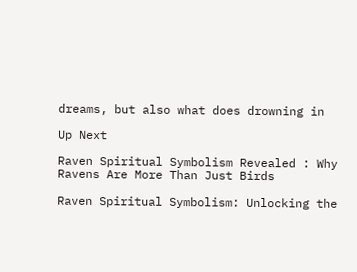dreams, but also what does drowning in

Up Next

Raven Spiritual Symbolism Revealed : Why Ravens Are More Than Just Birds

Raven Spiritual Symbolism: Unlocking the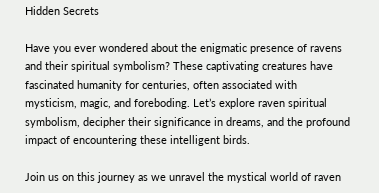Hidden Secrets

Have you ever wondered about the enigmatic presence of ravens and their spiritual symbolism? These captivating creatures have fascinated humanity for centuries, often associated with mysticism, magic, and foreboding. Let’s explore raven spiritual symbolism, decipher their significance in dreams, and the profound impact of encountering these intelligent birds.

Join us on this journey as we unravel the mystical world of raven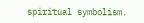spiritual symbolism.